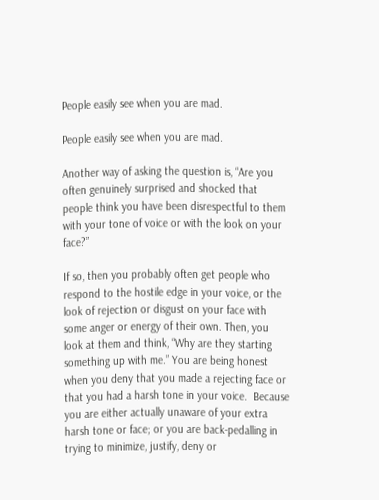People easily see when you are mad.

People easily see when you are mad.

Another way of asking the question is, “Are you often genuinely surprised and shocked that people think you have been disrespectful to them with your tone of voice or with the look on your face?”

If so, then you probably often get people who respond to the hostile edge in your voice, or the look of rejection or disgust on your face with some anger or energy of their own. Then, you look at them and think, “Why are they starting something up with me.” You are being honest when you deny that you made a rejecting face or that you had a harsh tone in your voice.  Because you are either actually unaware of your extra harsh tone or face; or you are back-pedalling in trying to minimize, justify, deny or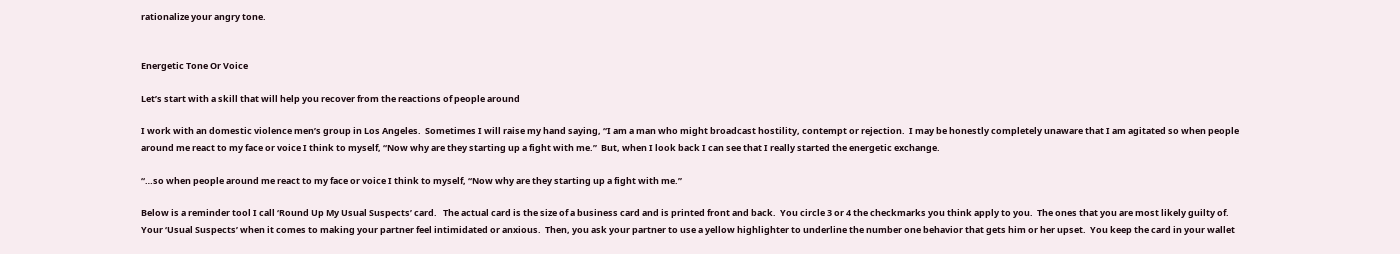rationalize your angry tone.


Energetic Tone Or Voice

Let’s start with a skill that will help you recover from the reactions of people around

I work with an domestic violence men’s group in Los Angeles.  Sometimes I will raise my hand saying, “I am a man who might broadcast hostility, contempt or rejection.  I may be honestly completely unaware that I am agitated so when people around me react to my face or voice I think to myself, “Now why are they starting up a fight with me.”  But, when I look back I can see that I really started the energetic exchange.

“…so when people around me react to my face or voice I think to myself, “Now why are they starting up a fight with me.”

Below is a reminder tool I call ‘Round Up My Usual Suspects’ card.   The actual card is the size of a business card and is printed front and back.  You circle 3 or 4 the checkmarks you think apply to you.  The ones that you are most likely guilty of.     Your ‘Usual Suspects’ when it comes to making your partner feel intimidated or anxious.  Then, you ask your partner to use a yellow highlighter to underline the number one behavior that gets him or her upset.  You keep the card in your wallet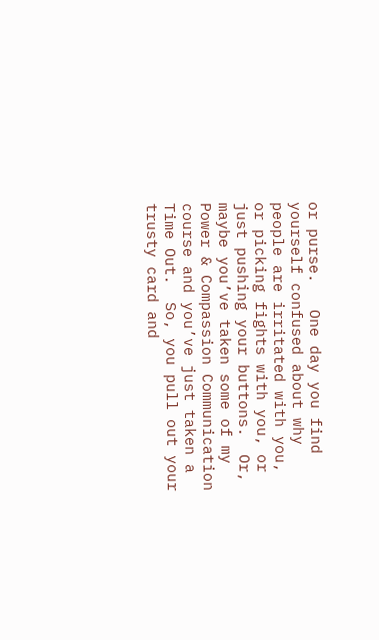or purse.   One day you find yourself confused about why people are irritated with you, or picking fights with you, or just pushing your buttons.  Or, maybe you’ve taken some of my Power & Compassion Communication course and you’ve just taken a Time Out.  So, you pull out your trusty card and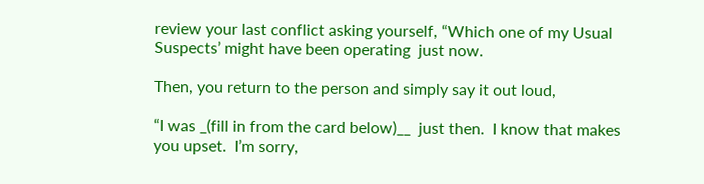review your last conflict asking yourself, “Which one of my Usual Suspects’ might have been operating  just now.

Then, you return to the person and simply say it out loud,

“I was _(fill in from the card below)__  just then.  I know that makes you upset.  I’m sorry,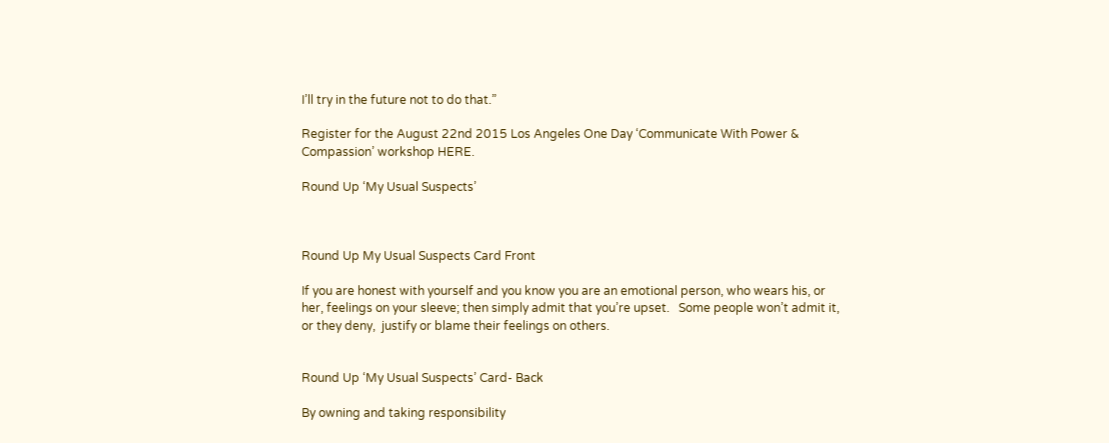I’ll try in the future not to do that.”

Register for the August 22nd 2015 Los Angeles One Day ‘Communicate With Power & Compassion’ workshop HERE.

Round Up ‘My Usual Suspects’



Round Up My Usual Suspects Card Front

If you are honest with yourself and you know you are an emotional person, who wears his, or her, feelings on your sleeve; then simply admit that you’re upset.   Some people won’t admit it, or they deny,  justify or blame their feelings on others.


Round Up ‘My Usual Suspects’ Card- Back

By owning and taking responsibility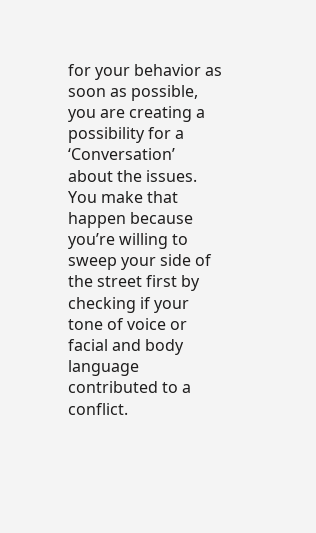for your behavior as soon as possible, you are creating a possibility for a ‘Conversation’ about the issues.  You make that happen because you’re willing to sweep your side of the street first by checking if your tone of voice or facial and body language contributed to a conflict.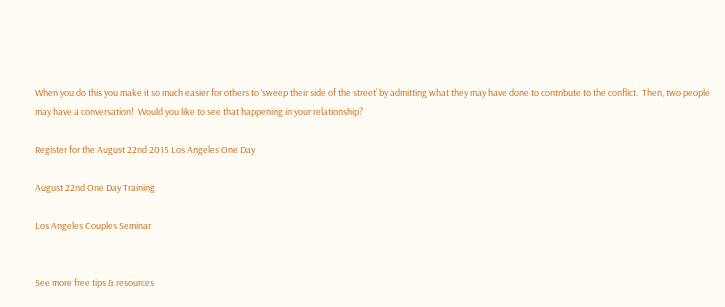When you do this you make it so much easier for others to ‘sweep their side of the street’ by admitting what they may have done to contribute to the conflict.  Then, two people may have a conversation!  Would you like to see that happening in your relationship?

Register for the August 22nd 2015 Los Angeles One Day

August 22nd One Day Training

Los Angeles Couples Seminar


See more free tips & resources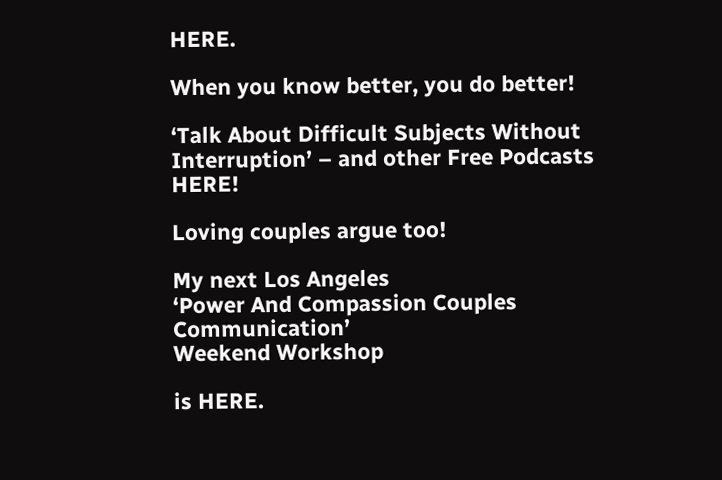HERE.

When you know better, you do better!

‘Talk About Difficult Subjects Without Interruption’ – and other Free Podcasts HERE!

Loving couples argue too!

My next Los Angeles
‘Power And Compassion Couples Communication’
Weekend Workshop

is HERE.